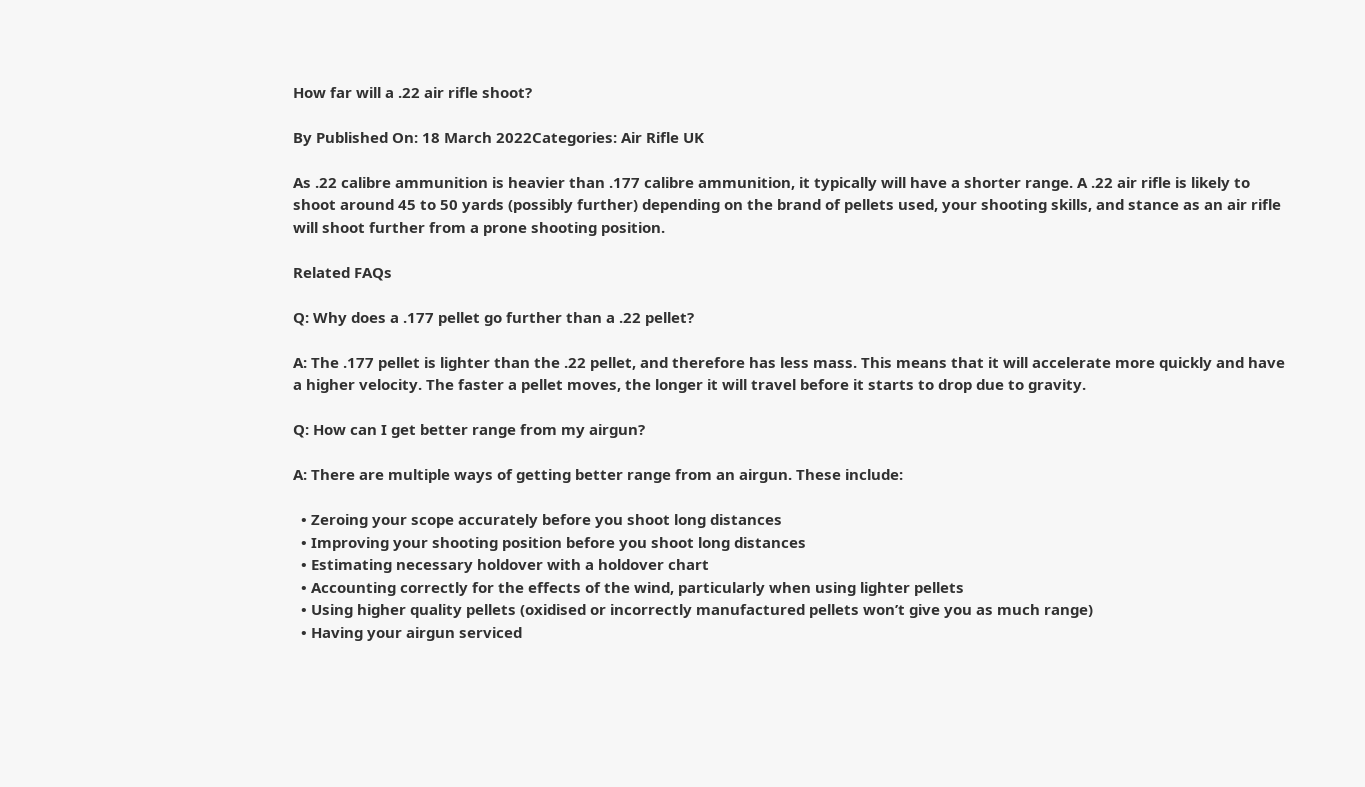How far will a .22 air rifle shoot?

By Published On: 18 March 2022Categories: Air Rifle UK

As .22 calibre ammunition is heavier than .177 calibre ammunition, it typically will have a shorter range. A .22 air rifle is likely to shoot around 45 to 50 yards (possibly further) depending on the brand of pellets used, your shooting skills, and stance as an air rifle will shoot further from a prone shooting position.

Related FAQs

Q: Why does a .177 pellet go further than a .22 pellet?

A: The .177 pellet is lighter than the .22 pellet, and therefore has less mass. This means that it will accelerate more quickly and have a higher velocity. The faster a pellet moves, the longer it will travel before it starts to drop due to gravity.

Q: How can I get better range from my airgun?

A: There are multiple ways of getting better range from an airgun. These include:

  • Zeroing your scope accurately before you shoot long distances
  • Improving your shooting position before you shoot long distances
  • Estimating necessary holdover with a holdover chart
  • Accounting correctly for the effects of the wind, particularly when using lighter pellets
  • Using higher quality pellets (oxidised or incorrectly manufactured pellets won’t give you as much range)
  • Having your airgun serviced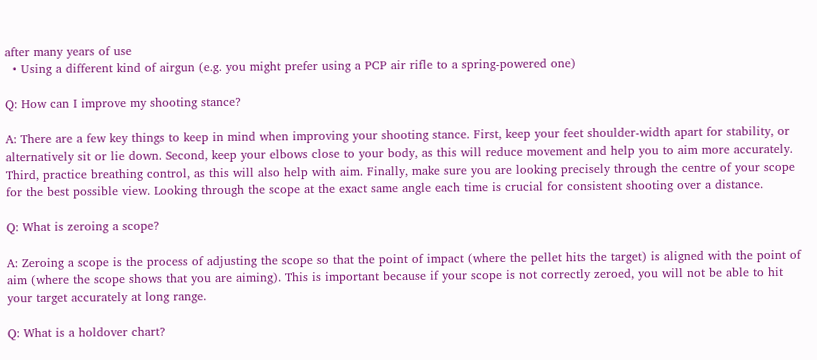after many years of use
  • Using a different kind of airgun (e.g. you might prefer using a PCP air rifle to a spring-powered one)

Q: How can I improve my shooting stance?

A: There are a few key things to keep in mind when improving your shooting stance. First, keep your feet shoulder-width apart for stability, or alternatively sit or lie down. Second, keep your elbows close to your body, as this will reduce movement and help you to aim more accurately. Third, practice breathing control, as this will also help with aim. Finally, make sure you are looking precisely through the centre of your scope for the best possible view. Looking through the scope at the exact same angle each time is crucial for consistent shooting over a distance.

Q: What is zeroing a scope?

A: Zeroing a scope is the process of adjusting the scope so that the point of impact (where the pellet hits the target) is aligned with the point of aim (where the scope shows that you are aiming). This is important because if your scope is not correctly zeroed, you will not be able to hit your target accurately at long range.

Q: What is a holdover chart?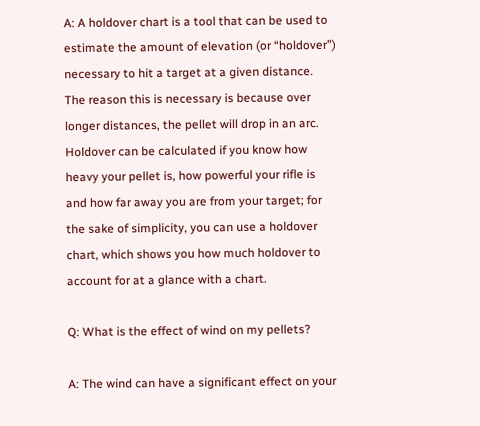A: A holdover chart is a tool that can be used to estimate the amount of elevation (or “holdover”) necessary to hit a target at a given distance. The reason this is necessary is because over longer distances, the pellet will drop in an arc. Holdover can be calculated if you know how heavy your pellet is, how powerful your rifle is and how far away you are from your target; for the sake of simplicity, you can use a holdover chart, which shows you how much holdover to account for at a glance with a chart.

Q: What is the effect of wind on my pellets?

A: The wind can have a significant effect on your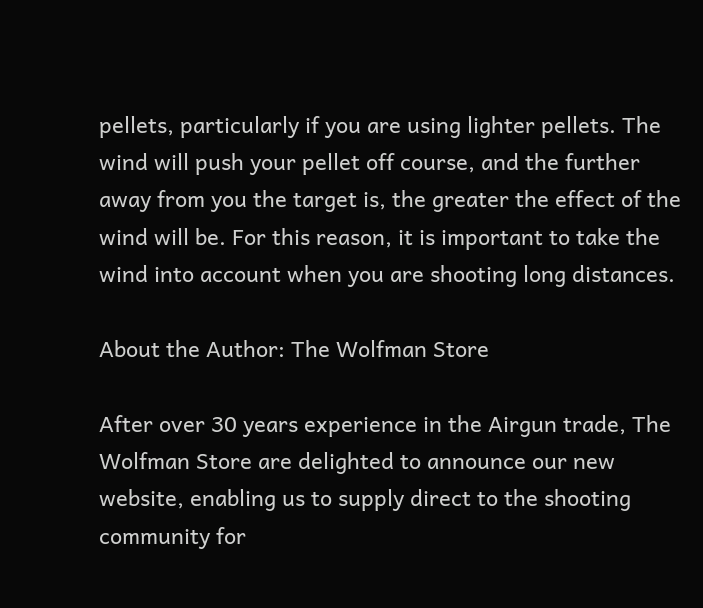pellets, particularly if you are using lighter pellets. The wind will push your pellet off course, and the further away from you the target is, the greater the effect of the wind will be. For this reason, it is important to take the wind into account when you are shooting long distances.

About the Author: The Wolfman Store

After over 30 years experience in the Airgun trade, The Wolfman Store are delighted to announce our new website, enabling us to supply direct to the shooting community for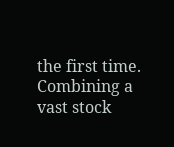the first time. Combining a vast stock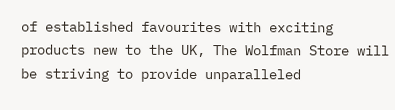of established favourites with exciting products new to the UK, The Wolfman Store will be striving to provide unparalleled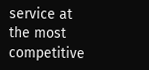service at the most competitive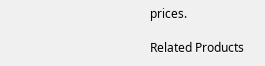prices.

Related Products